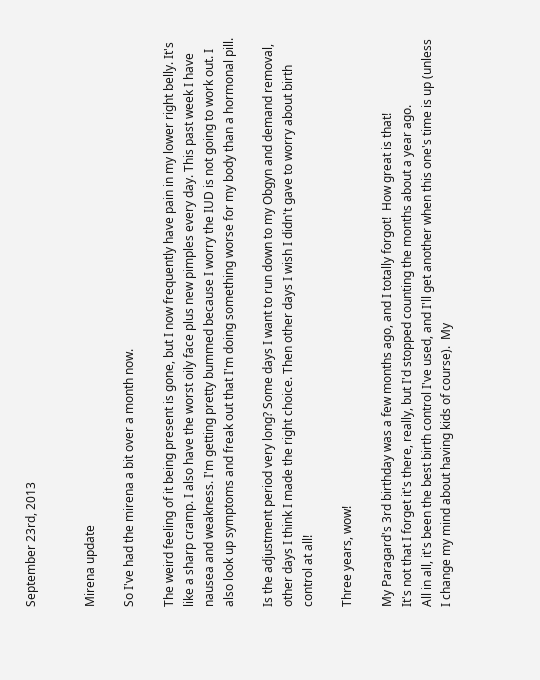September 23rd, 2013


Mirena update

So I've had the mirena a bit over a month now.

The weird feeling of it being present is gone, but I now frequently have pain in my lower right belly. It's like a sharp cramp. I also have the worst oily face plus new pimples every day. This past week I have nausea and weakness. I'm getting pretty bummed because I worry the IUD is not going to work out. I also look up symptoms and freak out that I'm doing something worse for my body than a hormonal pill.

Is the adjustment period very long? Some days I want to run down to my Obgyn and demand removal, other days I think I made the right choice. Then other days I wish I didn't gave to worry about birth control at all!

Three years, wow!

My Paragard's 3rd birthday was a few months ago, and I totally forgot!  How great is that!
It's not that I forget it's there, really, but I'd stopped counting the months about a year ago.
All in all, it's been the best birth control I've used, and I'll get another when this one's time is up (unless I change my mind about having kids of course).  My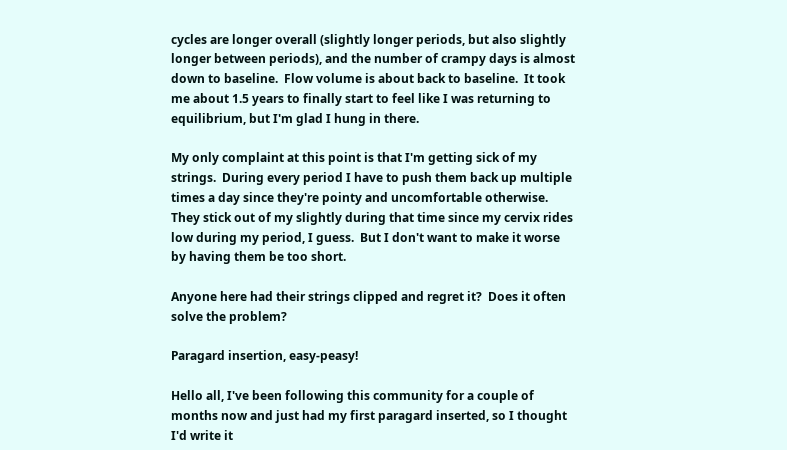cycles are longer overall (slightly longer periods, but also slightly longer between periods), and the number of crampy days is almost down to baseline.  Flow volume is about back to baseline.  It took me about 1.5 years to finally start to feel like I was returning to equilibrium, but I'm glad I hung in there.

My only complaint at this point is that I'm getting sick of my strings.  During every period I have to push them back up multiple times a day since they're pointy and uncomfortable otherwise.  They stick out of my slightly during that time since my cervix rides low during my period, I guess.  But I don't want to make it worse by having them be too short.

Anyone here had their strings clipped and regret it?  Does it often solve the problem?

Paragard insertion, easy-peasy!

Hello all, I've been following this community for a couple of months now and just had my first paragard inserted, so I thought I'd write it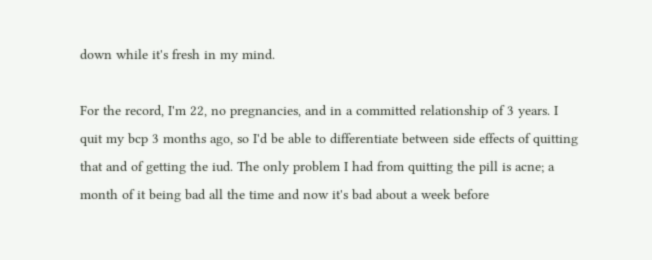down while it's fresh in my mind.

For the record, I'm 22, no pregnancies, and in a committed relationship of 3 years. I quit my bcp 3 months ago, so I'd be able to differentiate between side effects of quitting that and of getting the iud. The only problem I had from quitting the pill is acne; a month of it being bad all the time and now it's bad about a week before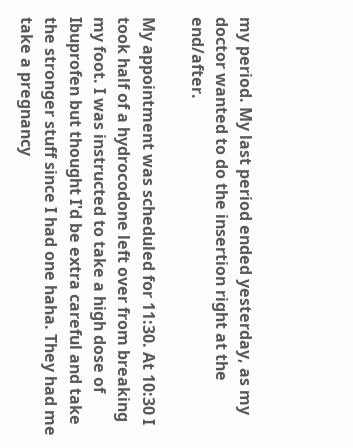my period. My last period ended yesterday, as my doctor wanted to do the insertion right at the end/after.

My appointment was scheduled for 11:30. At 10:30 I took half of a hydrocodone left over from breaking my foot. I was instructed to take a high dose of Ibuprofen but thought I'd be extra careful and take the stronger stuff since I had one haha. They had me take a pregnancy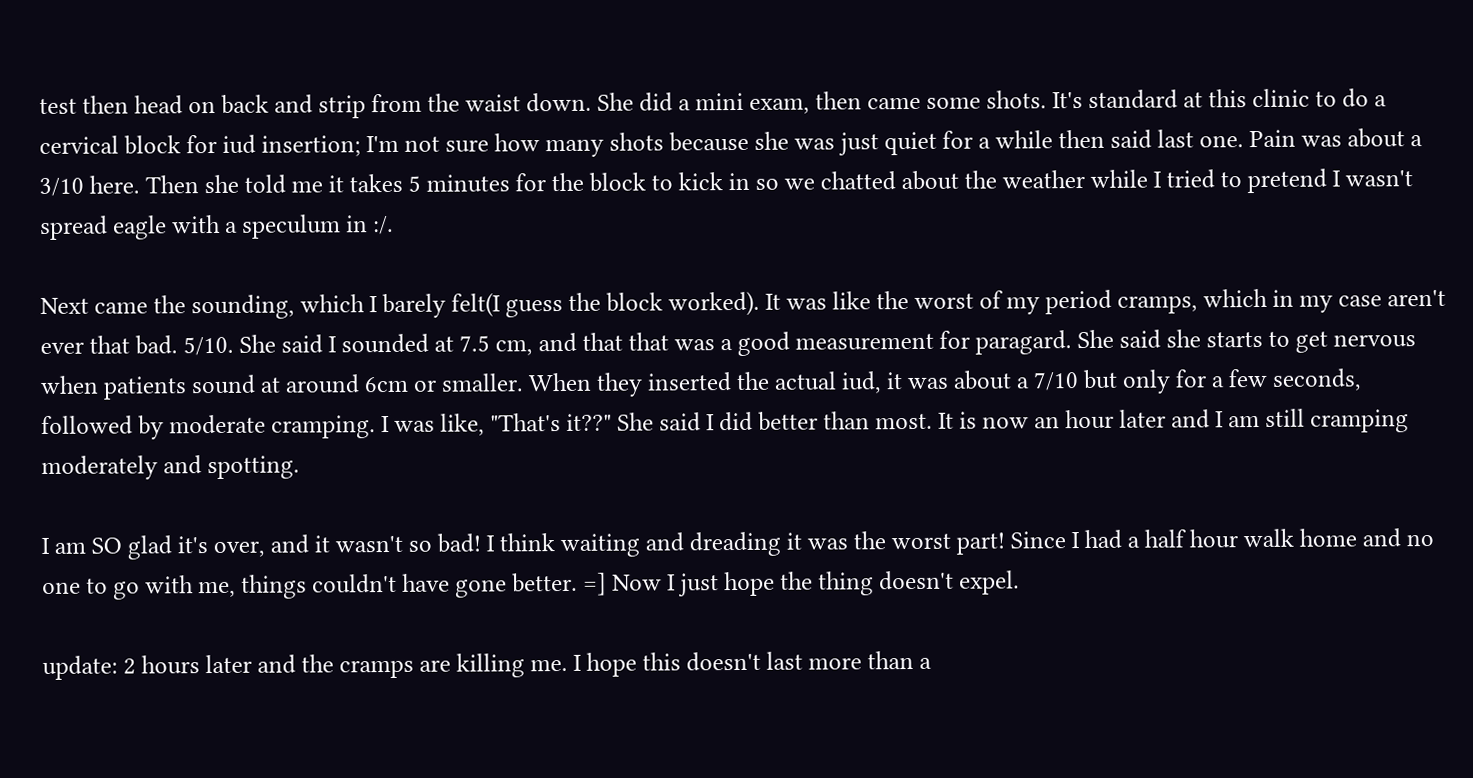test then head on back and strip from the waist down. She did a mini exam, then came some shots. It's standard at this clinic to do a cervical block for iud insertion; I'm not sure how many shots because she was just quiet for a while then said last one. Pain was about a 3/10 here. Then she told me it takes 5 minutes for the block to kick in so we chatted about the weather while I tried to pretend I wasn't spread eagle with a speculum in :/.

Next came the sounding, which I barely felt(I guess the block worked). It was like the worst of my period cramps, which in my case aren't ever that bad. 5/10. She said I sounded at 7.5 cm, and that that was a good measurement for paragard. She said she starts to get nervous when patients sound at around 6cm or smaller. When they inserted the actual iud, it was about a 7/10 but only for a few seconds, followed by moderate cramping. I was like, "That's it??" She said I did better than most. It is now an hour later and I am still cramping moderately and spotting.

I am SO glad it's over, and it wasn't so bad! I think waiting and dreading it was the worst part! Since I had a half hour walk home and no one to go with me, things couldn't have gone better. =] Now I just hope the thing doesn't expel.

update: 2 hours later and the cramps are killing me. I hope this doesn't last more than a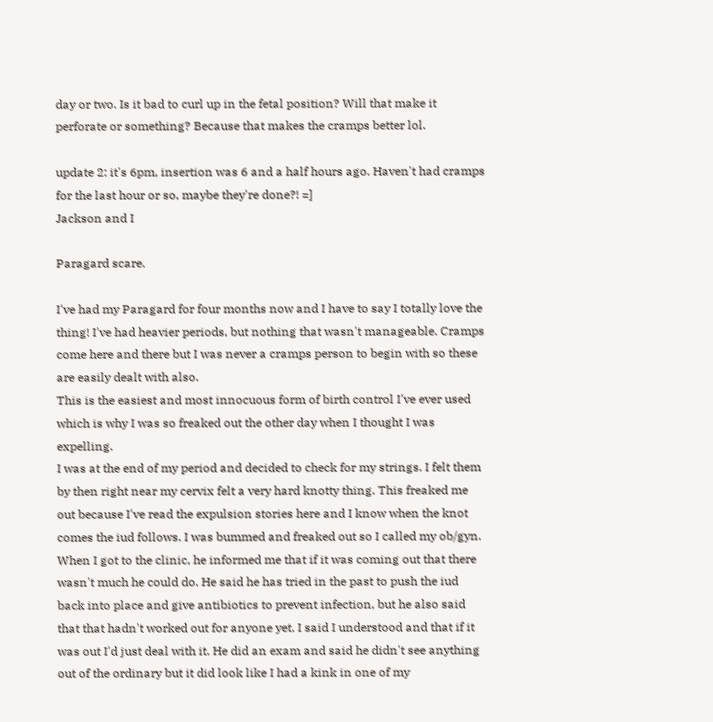day or two. Is it bad to curl up in the fetal position? Will that make it perforate or something? Because that makes the cramps better lol.

update 2: it's 6pm, insertion was 6 and a half hours ago. Haven't had cramps for the last hour or so, maybe they're done?! =]
Jackson and I

Paragard scare.

I've had my Paragard for four months now and I have to say I totally love the thing! I've had heavier periods, but nothing that wasn't manageable. Cramps come here and there but I was never a cramps person to begin with so these are easily dealt with also.
This is the easiest and most innocuous form of birth control I've ever used which is why I was so freaked out the other day when I thought I was expelling.
I was at the end of my period and decided to check for my strings. I felt them by then right near my cervix felt a very hard knotty thing. This freaked me out because I've read the expulsion stories here and I know when the knot comes the iud follows. I was bummed and freaked out so I called my ob/gyn.
When I got to the clinic, he informed me that if it was coming out that there wasn't much he could do. He said he has tried in the past to push the iud back into place and give antibiotics to prevent infection, but he also said that that hadn't worked out for anyone yet. I said I understood and that if it was out I'd just deal with it. He did an exam and said he didn't see anything out of the ordinary but it did look like I had a kink in one of my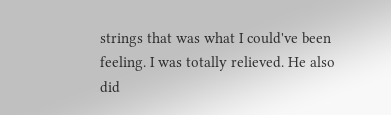strings that was what I could've been feeling. I was totally relieved. He also did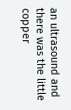an ultrasound and there was the little copper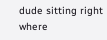dude sitting right where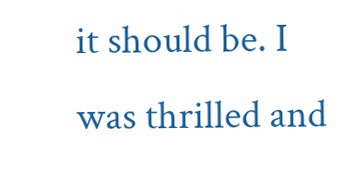it should be. I was thrilled and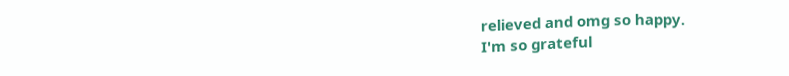relieved and omg so happy.
I'm so grateful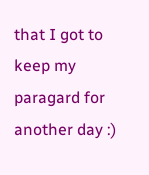that I got to keep my paragard for another day :)